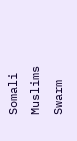Somali Muslims Swarm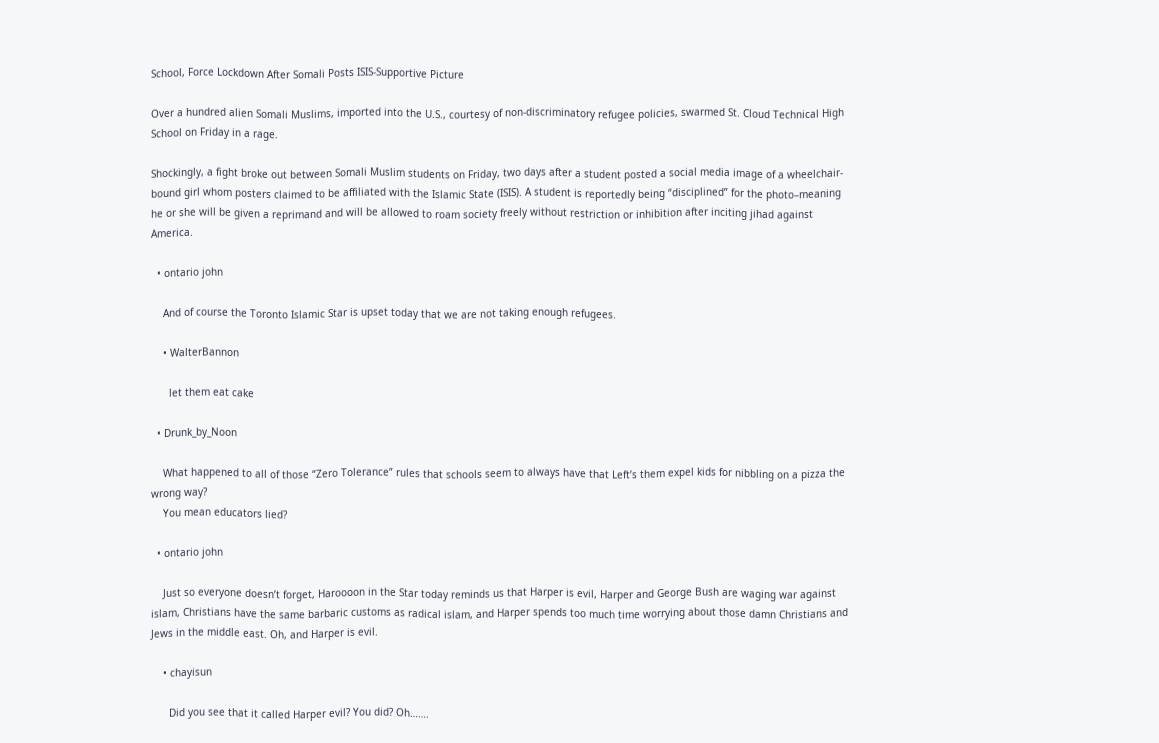School, Force Lockdown After Somali Posts ISIS-Supportive Picture

Over a hundred alien Somali Muslims, imported into the U.S., courtesy of non-discriminatory refugee policies, swarmed St. Cloud Technical High School on Friday in a rage.

Shockingly, a fight broke out between Somali Muslim students on Friday, two days after a student posted a social media image of a wheelchair-bound girl whom posters claimed to be affiliated with the Islamic State (ISIS). A student is reportedly being “disciplined” for the photo–meaning he or she will be given a reprimand and will be allowed to roam society freely without restriction or inhibition after inciting jihad against America.

  • ontario john

    And of course the Toronto Islamic Star is upset today that we are not taking enough refugees.

    • WalterBannon

      let them eat cake

  • Drunk_by_Noon

    What happened to all of those “Zero Tolerance” rules that schools seem to always have that Left’s them expel kids for nibbling on a pizza the wrong way?
    You mean educators lied?

  • ontario john

    Just so everyone doesn’t forget, Haroooon in the Star today reminds us that Harper is evil, Harper and George Bush are waging war against islam, Christians have the same barbaric customs as radical islam, and Harper spends too much time worrying about those damn Christians and Jews in the middle east. Oh, and Harper is evil.

    • chayisun

      Did you see that it called Harper evil? You did? Oh…….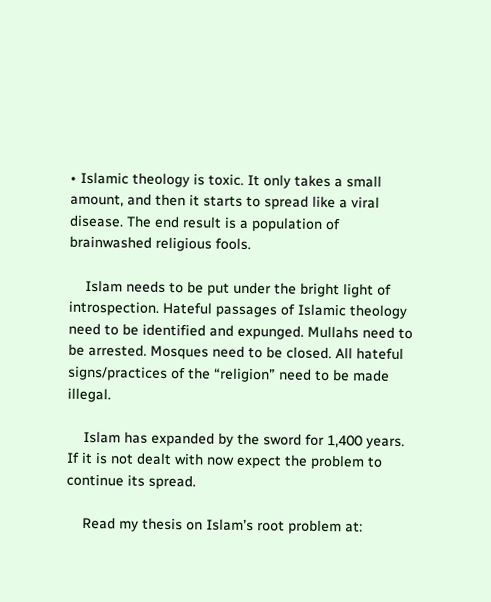• Islamic theology is toxic. It only takes a small amount, and then it starts to spread like a viral disease. The end result is a population of brainwashed religious fools.

    Islam needs to be put under the bright light of introspection. Hateful passages of Islamic theology need to be identified and expunged. Mullahs need to be arrested. Mosques need to be closed. All hateful signs/practices of the “religion” need to be made illegal.

    Islam has expanded by the sword for 1,400 years. If it is not dealt with now expect the problem to continue its spread.

    Read my thesis on Islam’s root problem at: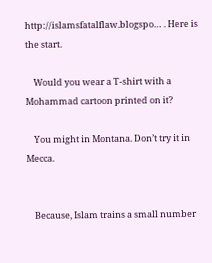http://islamsfatalflaw.blogspo… . Here is the start.

    Would you wear a T-shirt with a Mohammad cartoon printed on it?

    You might in Montana. Don’t try it in Mecca.


    Because, Islam trains a small number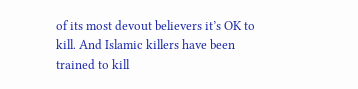of its most devout believers it’s OK to kill. And Islamic killers have been trained to kill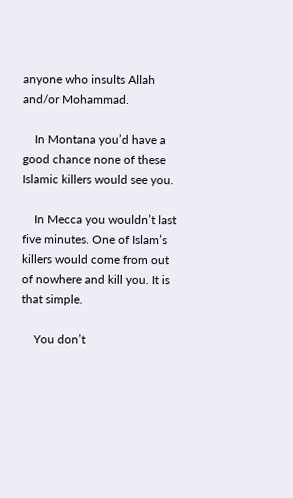anyone who insults Allah and/or Mohammad.

    In Montana you’d have a good chance none of these Islamic killers would see you.

    In Mecca you wouldn’t last five minutes. One of Islam’s killers would come from out of nowhere and kill you. It is that simple.

    You don’t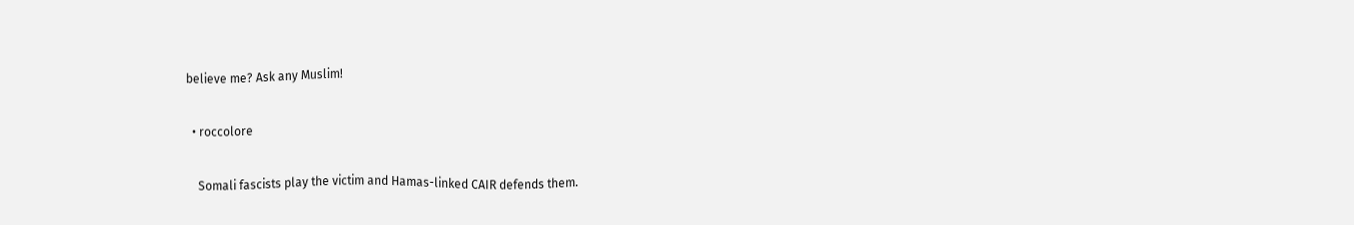believe me? Ask any Muslim!

  • roccolore

    Somali fascists play the victim and Hamas-linked CAIR defends them.